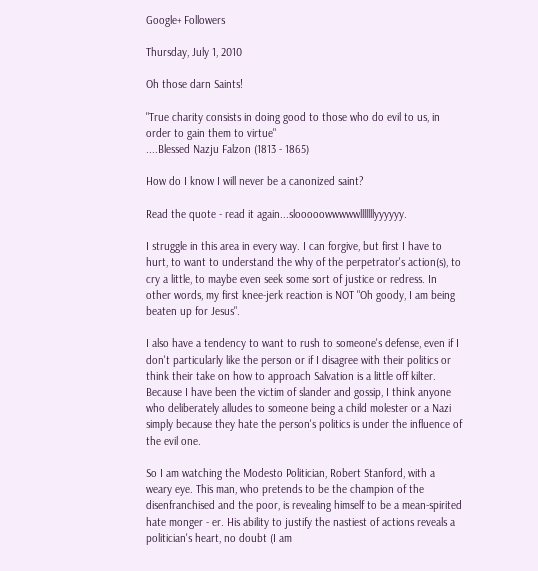Google+ Followers

Thursday, July 1, 2010

Oh those darn Saints!

"True charity consists in doing good to those who do evil to us, in order to gain them to virtue"
....Blessed Nazju Falzon (1813 - 1865)

How do I know I will never be a canonized saint?

Read the quote - read it again...slooooowwwwwlllllllyyyyyy.

I struggle in this area in every way. I can forgive, but first I have to hurt, to want to understand the why of the perpetrator's action(s), to cry a little, to maybe even seek some sort of justice or redress. In other words, my first knee-jerk reaction is NOT "Oh goody, I am being beaten up for Jesus".

I also have a tendency to want to rush to someone's defense, even if I don't particularly like the person or if I disagree with their politics or think their take on how to approach Salvation is a little off kilter. Because I have been the victim of slander and gossip, I think anyone who deliberately alludes to someone being a child molester or a Nazi simply because they hate the person's politics is under the influence of the evil one.

So I am watching the Modesto Politician, Robert Stanford, with a weary eye. This man, who pretends to be the champion of the disenfranchised and the poor, is revealing himself to be a mean-spirited hate monger - er. His ability to justify the nastiest of actions reveals a politician's heart, no doubt (I am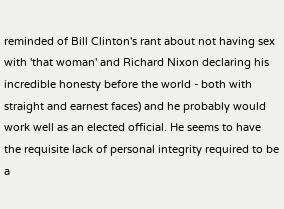reminded of Bill Clinton's rant about not having sex with 'that woman' and Richard Nixon declaring his incredible honesty before the world - both with straight and earnest faces) and he probably would work well as an elected official. He seems to have the requisite lack of personal integrity required to be a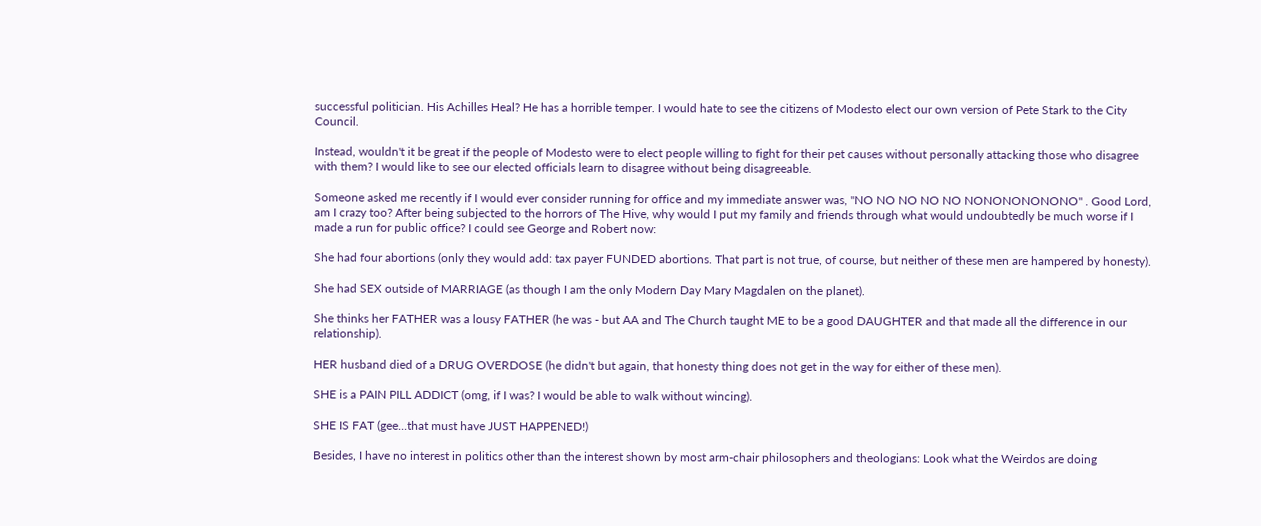successful politician. His Achilles Heal? He has a horrible temper. I would hate to see the citizens of Modesto elect our own version of Pete Stark to the City Council.

Instead, wouldn't it be great if the people of Modesto were to elect people willing to fight for their pet causes without personally attacking those who disagree with them? I would like to see our elected officials learn to disagree without being disagreeable.

Someone asked me recently if I would ever consider running for office and my immediate answer was, "NO NO NO NO NO NONONONONONO" . Good Lord, am I crazy too? After being subjected to the horrors of The Hive, why would I put my family and friends through what would undoubtedly be much worse if I made a run for public office? I could see George and Robert now:

She had four abortions (only they would add: tax payer FUNDED abortions. That part is not true, of course, but neither of these men are hampered by honesty).

She had SEX outside of MARRIAGE (as though I am the only Modern Day Mary Magdalen on the planet).

She thinks her FATHER was a lousy FATHER (he was - but AA and The Church taught ME to be a good DAUGHTER and that made all the difference in our relationship).

HER husband died of a DRUG OVERDOSE (he didn't but again, that honesty thing does not get in the way for either of these men).

SHE is a PAIN PILL ADDICT (omg, if I was? I would be able to walk without wincing).

SHE IS FAT (gee...that must have JUST HAPPENED!)

Besides, I have no interest in politics other than the interest shown by most arm-chair philosophers and theologians: Look what the Weirdos are doing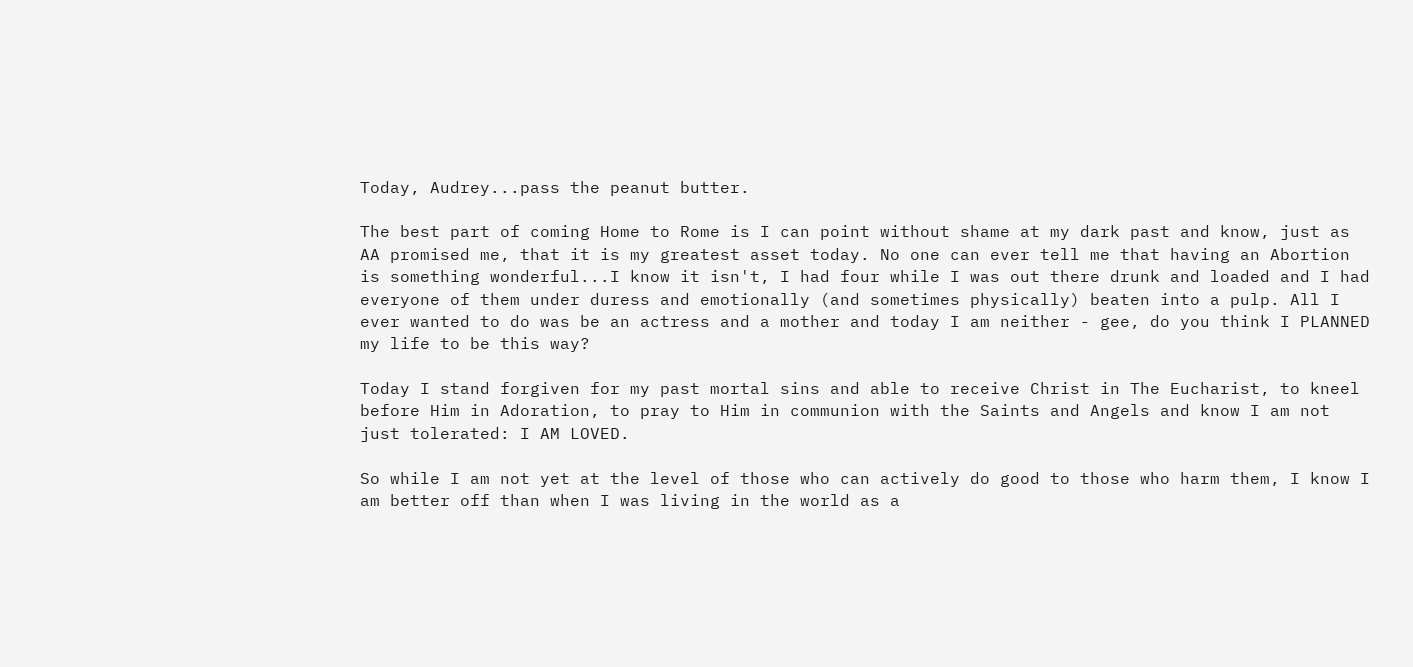Today, Audrey...pass the peanut butter.

The best part of coming Home to Rome is I can point without shame at my dark past and know, just as AA promised me, that it is my greatest asset today. No one can ever tell me that having an Abortion is something wonderful...I know it isn't, I had four while I was out there drunk and loaded and I had everyone of them under duress and emotionally (and sometimes physically) beaten into a pulp. All I ever wanted to do was be an actress and a mother and today I am neither - gee, do you think I PLANNED my life to be this way?

Today I stand forgiven for my past mortal sins and able to receive Christ in The Eucharist, to kneel before Him in Adoration, to pray to Him in communion with the Saints and Angels and know I am not just tolerated: I AM LOVED.

So while I am not yet at the level of those who can actively do good to those who harm them, I know I am better off than when I was living in the world as a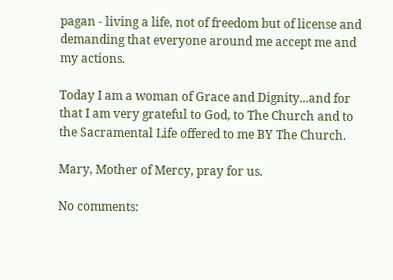pagan - living a life, not of freedom but of license and demanding that everyone around me accept me and my actions.

Today I am a woman of Grace and Dignity...and for that I am very grateful to God, to The Church and to the Sacramental Life offered to me BY The Church.

Mary, Mother of Mercy, pray for us.

No comments: